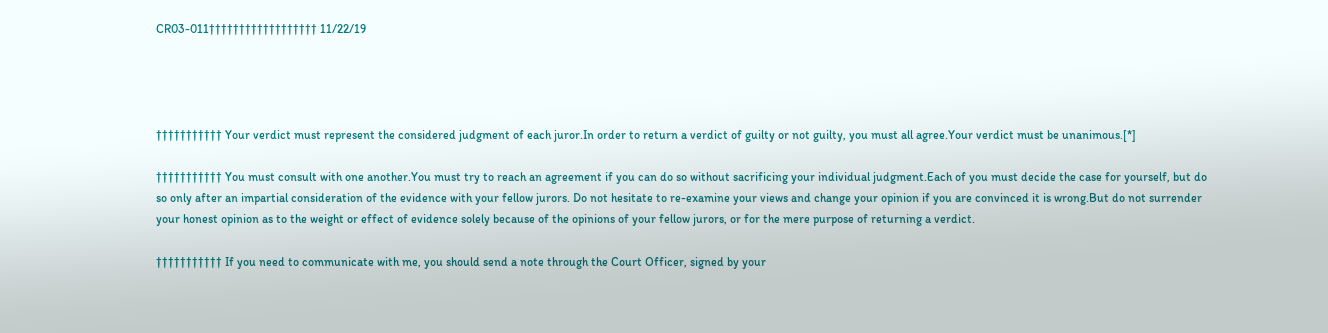CR03-011†††††††††††††††††† 11/22/19




††††††††††† Your verdict must represent the considered judgment of each juror.In order to return a verdict of guilty or not guilty, you must all agree.Your verdict must be unanimous.[*]

††††††††††† You must consult with one another.You must try to reach an agreement if you can do so without sacrificing your individual judgment.Each of you must decide the case for yourself, but do so only after an impartial consideration of the evidence with your fellow jurors. Do not hesitate to re-examine your views and change your opinion if you are convinced it is wrong.But do not surrender your honest opinion as to the weight or effect of evidence solely because of the opinions of your fellow jurors, or for the mere purpose of returning a verdict.

††††††††††† If you need to communicate with me, you should send a note through the Court Officer, signed by your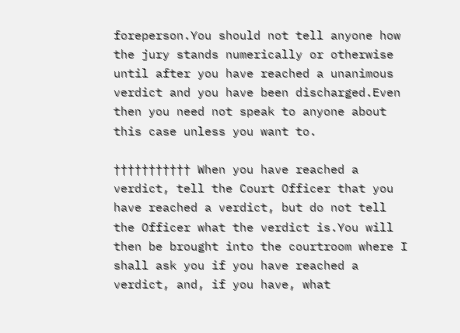foreperson.You should not tell anyone how the jury stands numerically or otherwise until after you have reached a unanimous verdict and you have been discharged.Even then you need not speak to anyone about this case unless you want to.

††††††††††† When you have reached a verdict, tell the Court Officer that you have reached a verdict, but do not tell the Officer what the verdict is.You will then be brought into the courtroom where I shall ask you if you have reached a verdict, and, if you have, what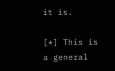it is.

[*] This is a general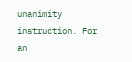unanimity instruction. For an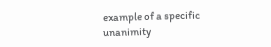example of a specific unanimity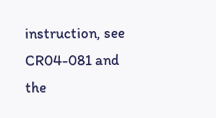instruction, see CR04-081 and the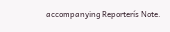accompanying Reporterís Note.